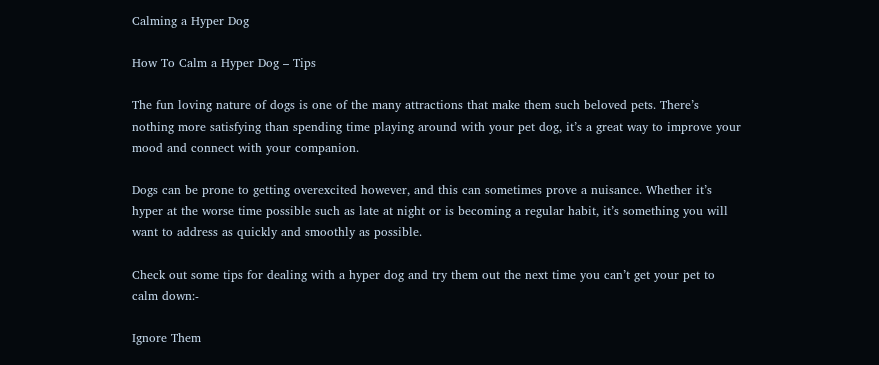Calming a Hyper Dog

How To Calm a Hyper Dog – Tips

The fun loving nature of dogs is one of the many attractions that make them such beloved pets. There’s nothing more satisfying than spending time playing around with your pet dog, it’s a great way to improve your mood and connect with your companion.

Dogs can be prone to getting overexcited however, and this can sometimes prove a nuisance. Whether it’s hyper at the worse time possible such as late at night or is becoming a regular habit, it’s something you will want to address as quickly and smoothly as possible.

Check out some tips for dealing with a hyper dog and try them out the next time you can’t get your pet to calm down:-

Ignore Them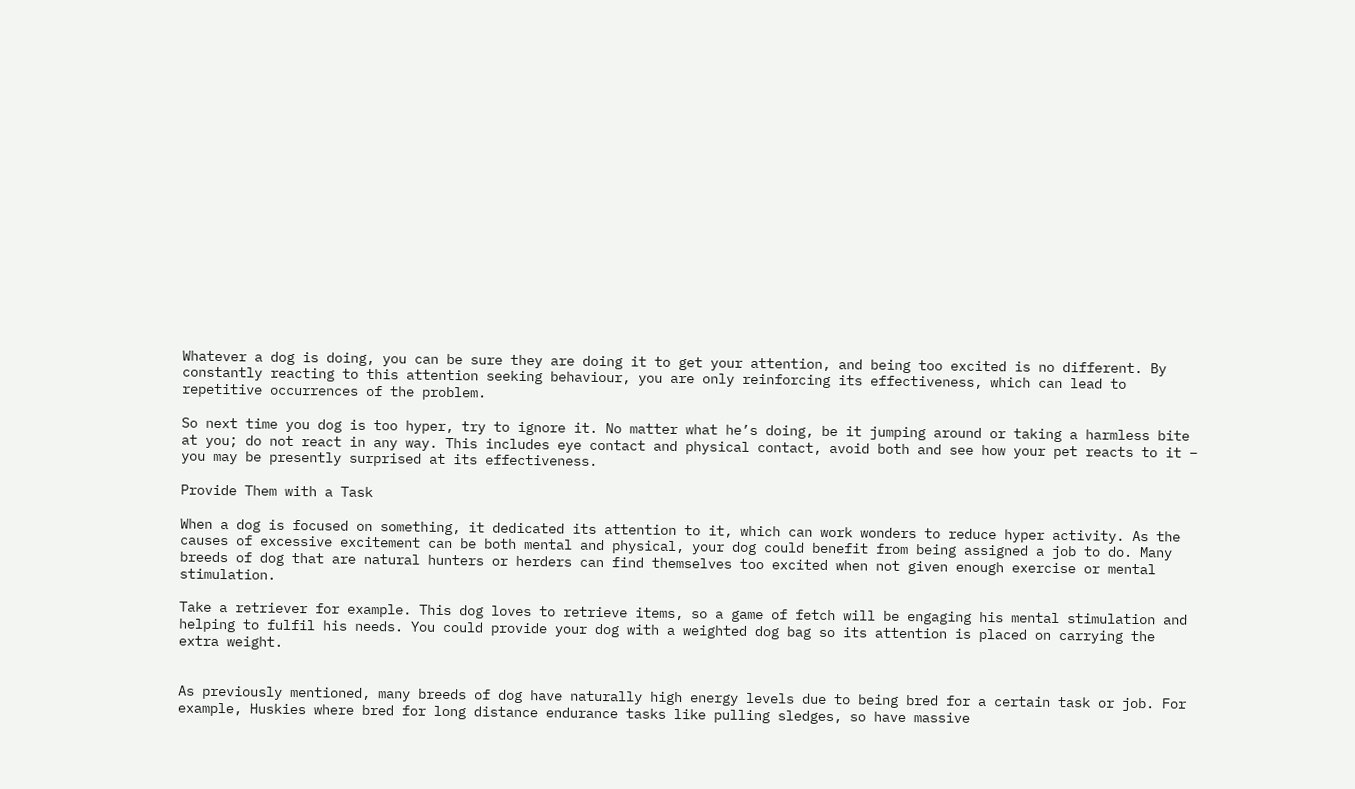Whatever a dog is doing, you can be sure they are doing it to get your attention, and being too excited is no different. By constantly reacting to this attention seeking behaviour, you are only reinforcing its effectiveness, which can lead to repetitive occurrences of the problem.

So next time you dog is too hyper, try to ignore it. No matter what he’s doing, be it jumping around or taking a harmless bite at you; do not react in any way. This includes eye contact and physical contact, avoid both and see how your pet reacts to it – you may be presently surprised at its effectiveness.

Provide Them with a Task

When a dog is focused on something, it dedicated its attention to it, which can work wonders to reduce hyper activity. As the causes of excessive excitement can be both mental and physical, your dog could benefit from being assigned a job to do. Many breeds of dog that are natural hunters or herders can find themselves too excited when not given enough exercise or mental stimulation.

Take a retriever for example. This dog loves to retrieve items, so a game of fetch will be engaging his mental stimulation and helping to fulfil his needs. You could provide your dog with a weighted dog bag so its attention is placed on carrying the extra weight.


As previously mentioned, many breeds of dog have naturally high energy levels due to being bred for a certain task or job. For example, Huskies where bred for long distance endurance tasks like pulling sledges, so have massive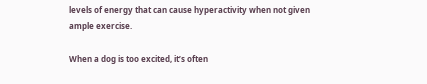levels of energy that can cause hyperactivity when not given ample exercise.

When a dog is too excited, it’s often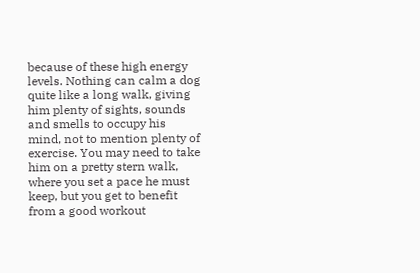because of these high energy levels. Nothing can calm a dog quite like a long walk, giving him plenty of sights, sounds and smells to occupy his mind, not to mention plenty of exercise. You may need to take him on a pretty stern walk, where you set a pace he must keep, but you get to benefit from a good workout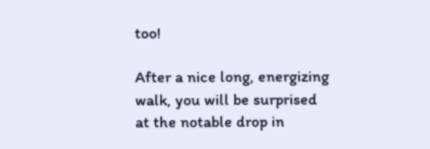too!

After a nice long, energizing walk, you will be surprised at the notable drop in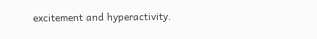excitement and hyperactivity.